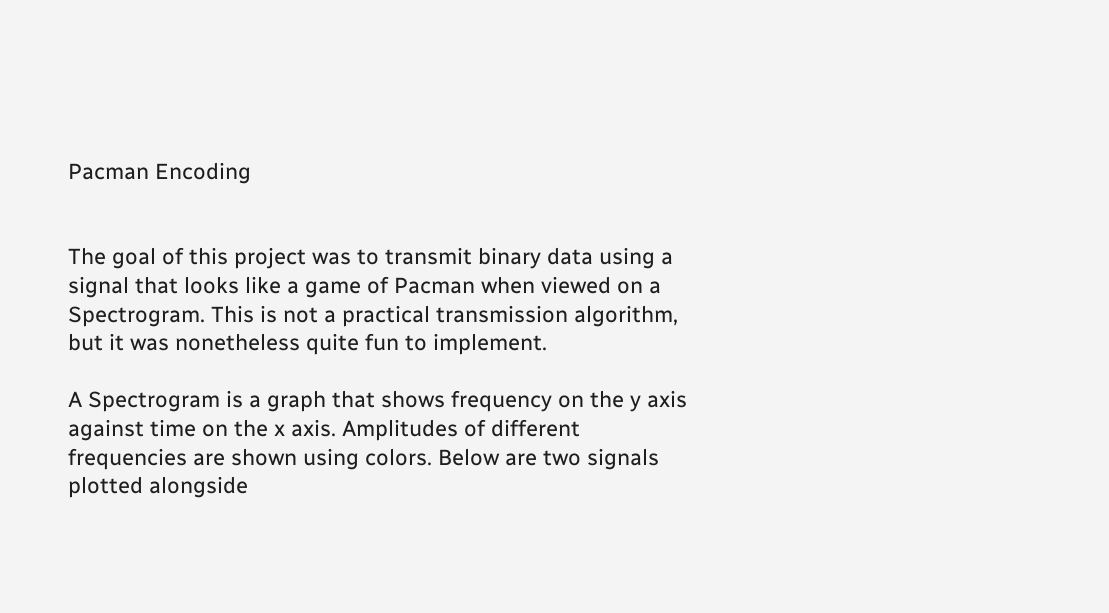Pacman Encoding


The goal of this project was to transmit binary data using a signal that looks like a game of Pacman when viewed on a Spectrogram. This is not a practical transmission algorithm, but it was nonetheless quite fun to implement.

A Spectrogram is a graph that shows frequency on the y axis against time on the x axis. Amplitudes of different frequencies are shown using colors. Below are two signals plotted alongside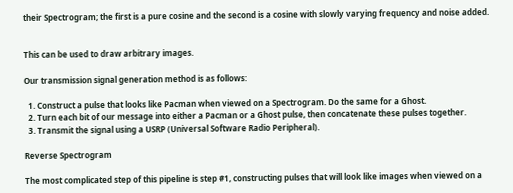their Spectrogram; the first is a pure cosine and the second is a cosine with slowly varying frequency and noise added.


This can be used to draw arbitrary images.

Our transmission signal generation method is as follows:

  1. Construct a pulse that looks like Pacman when viewed on a Spectrogram. Do the same for a Ghost.
  2. Turn each bit of our message into either a Pacman or a Ghost pulse, then concatenate these pulses together.
  3. Transmit the signal using a USRP (Universal Software Radio Peripheral).

Reverse Spectrogram

The most complicated step of this pipeline is step #1, constructing pulses that will look like images when viewed on a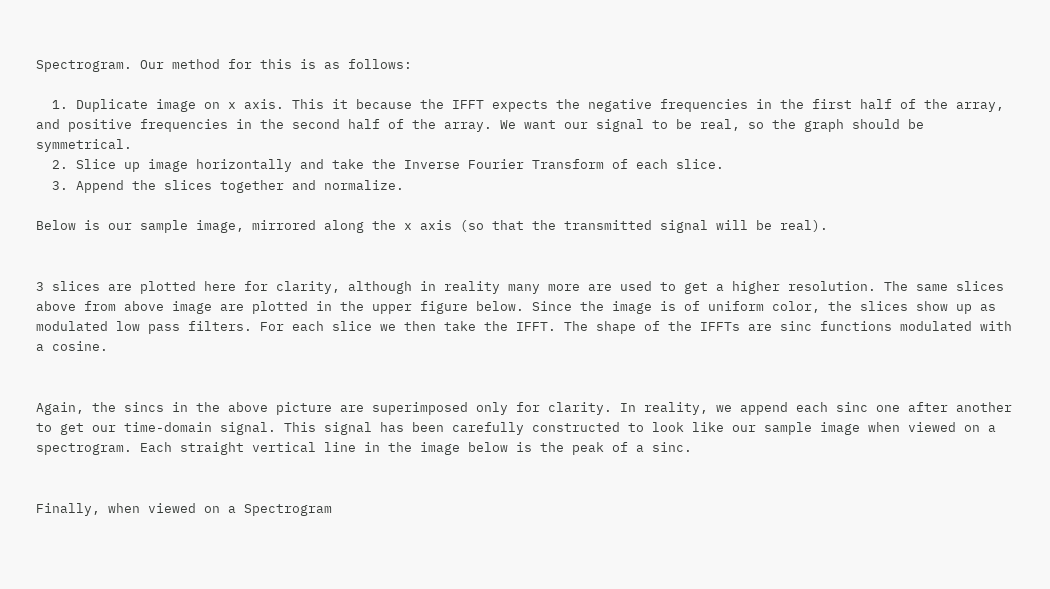Spectrogram. Our method for this is as follows:

  1. Duplicate image on x axis. This it because the IFFT expects the negative frequencies in the first half of the array, and positive frequencies in the second half of the array. We want our signal to be real, so the graph should be symmetrical.
  2. Slice up image horizontally and take the Inverse Fourier Transform of each slice.
  3. Append the slices together and normalize.

Below is our sample image, mirrored along the x axis (so that the transmitted signal will be real).


3 slices are plotted here for clarity, although in reality many more are used to get a higher resolution. The same slices above from above image are plotted in the upper figure below. Since the image is of uniform color, the slices show up as modulated low pass filters. For each slice we then take the IFFT. The shape of the IFFTs are sinc functions modulated with a cosine.


Again, the sincs in the above picture are superimposed only for clarity. In reality, we append each sinc one after another to get our time-domain signal. This signal has been carefully constructed to look like our sample image when viewed on a spectrogram. Each straight vertical line in the image below is the peak of a sinc.


Finally, when viewed on a Spectrogram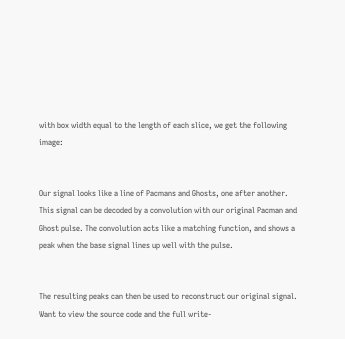with box width equal to the length of each slice, we get the following image:


Our signal looks like a line of Pacmans and Ghosts, one after another. This signal can be decoded by a convolution with our original Pacman and Ghost pulse. The convolution acts like a matching function, and shows a peak when the base signal lines up well with the pulse.


The resulting peaks can then be used to reconstruct our original signal. Want to view the source code and the full write-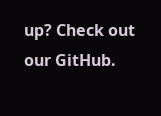up? Check out our GitHub.